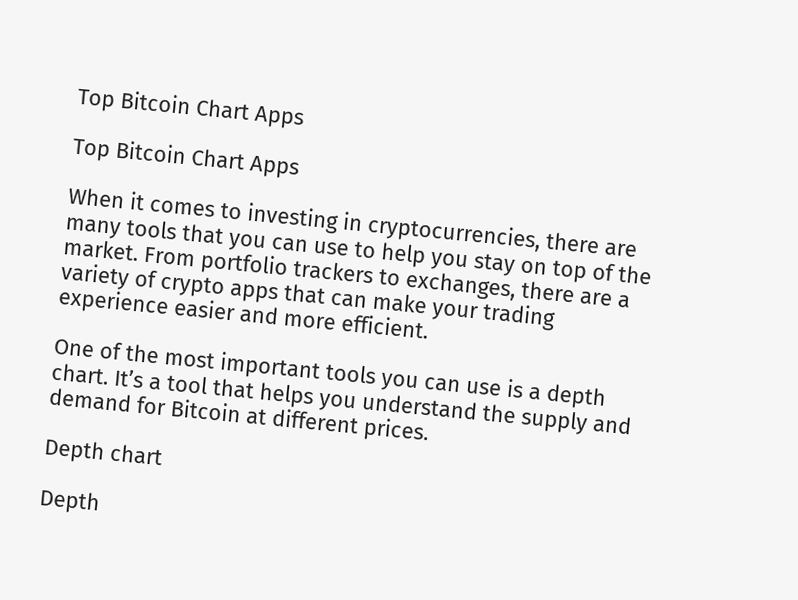Top Bitcoin Chart Apps

Top Bitcoin Chart Apps

When it comes to investing in cryptocurrencies, there are many tools that you can use to help you stay on top of the market. From portfolio trackers to exchanges, there are a variety of crypto apps that can make your trading experience easier and more efficient.

One of the most important tools you can use is a depth chart. It’s a tool that helps you understand the supply and demand for Bitcoin at different prices.

Depth chart

Depth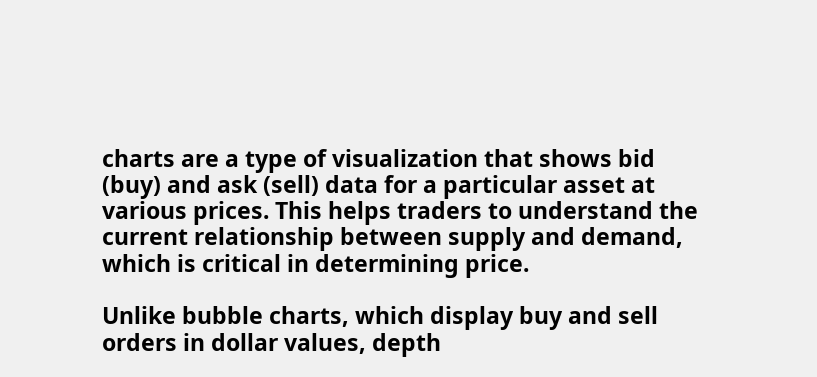charts are a type of visualization that shows bid (buy) and ask (sell) data for a particular asset at various prices. This helps traders to understand the current relationship between supply and demand, which is critical in determining price.

Unlike bubble charts, which display buy and sell orders in dollar values, depth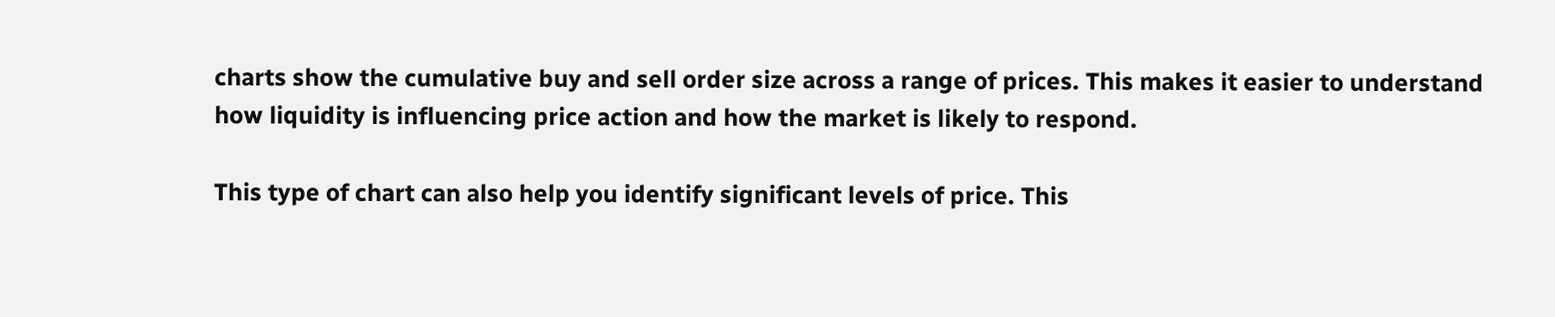charts show the cumulative buy and sell order size across a range of prices. This makes it easier to understand how liquidity is influencing price action and how the market is likely to respond.

This type of chart can also help you identify significant levels of price. This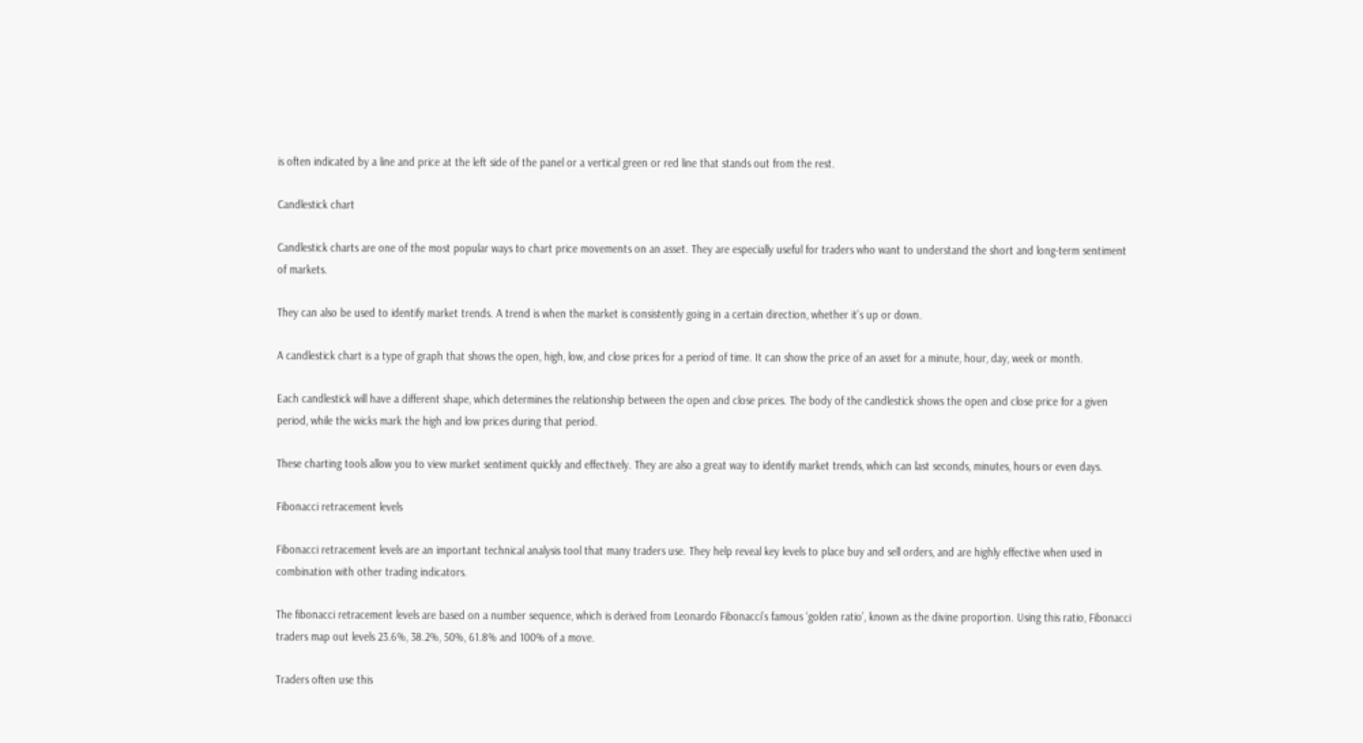is often indicated by a line and price at the left side of the panel or a vertical green or red line that stands out from the rest.

Candlestick chart

Candlestick charts are one of the most popular ways to chart price movements on an asset. They are especially useful for traders who want to understand the short and long-term sentiment of markets.

They can also be used to identify market trends. A trend is when the market is consistently going in a certain direction, whether it’s up or down.

A candlestick chart is a type of graph that shows the open, high, low, and close prices for a period of time. It can show the price of an asset for a minute, hour, day, week or month.

Each candlestick will have a different shape, which determines the relationship between the open and close prices. The body of the candlestick shows the open and close price for a given period, while the wicks mark the high and low prices during that period.

These charting tools allow you to view market sentiment quickly and effectively. They are also a great way to identify market trends, which can last seconds, minutes, hours or even days.

Fibonacci retracement levels

Fibonacci retracement levels are an important technical analysis tool that many traders use. They help reveal key levels to place buy and sell orders, and are highly effective when used in combination with other trading indicators.

The fibonacci retracement levels are based on a number sequence, which is derived from Leonardo Fibonacci’s famous ‘golden ratio’, known as the divine proportion. Using this ratio, Fibonacci traders map out levels 23.6%, 38.2%, 50%, 61.8% and 100% of a move.

Traders often use this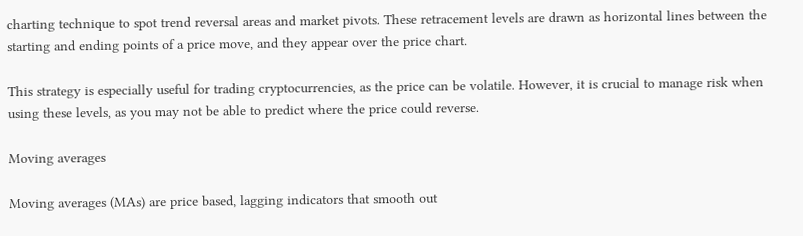charting technique to spot trend reversal areas and market pivots. These retracement levels are drawn as horizontal lines between the starting and ending points of a price move, and they appear over the price chart.

This strategy is especially useful for trading cryptocurrencies, as the price can be volatile. However, it is crucial to manage risk when using these levels, as you may not be able to predict where the price could reverse.

Moving averages

Moving averages (MAs) are price based, lagging indicators that smooth out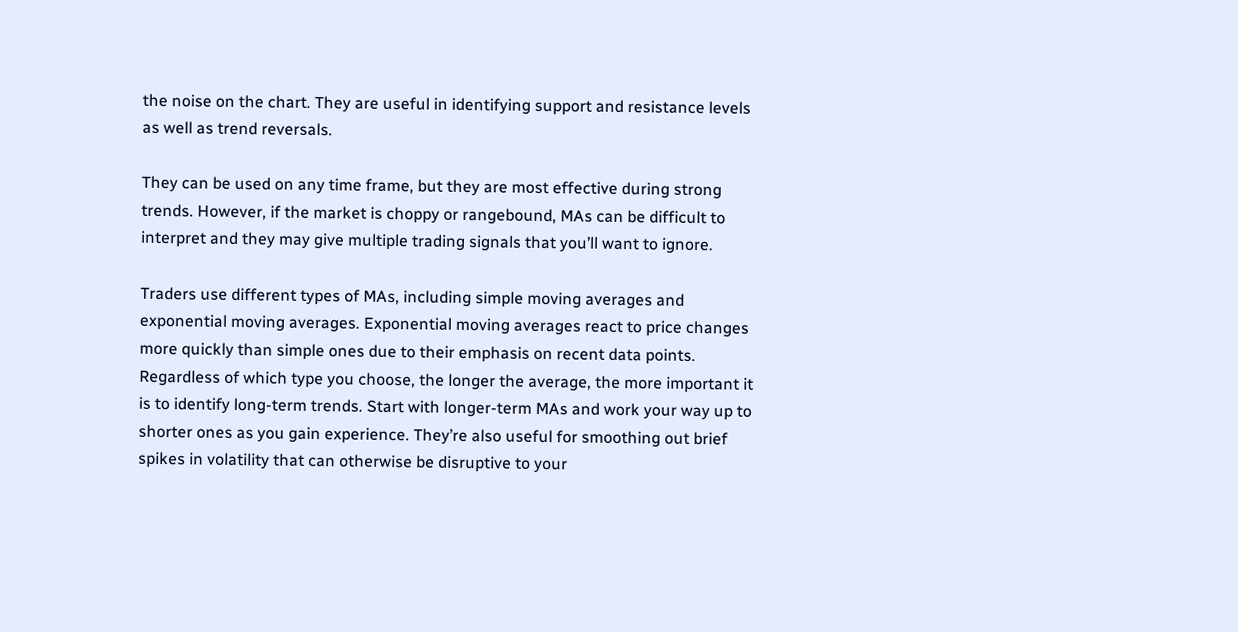the noise on the chart. They are useful in identifying support and resistance levels as well as trend reversals.

They can be used on any time frame, but they are most effective during strong trends. However, if the market is choppy or rangebound, MAs can be difficult to interpret and they may give multiple trading signals that you’ll want to ignore.

Traders use different types of MAs, including simple moving averages and exponential moving averages. Exponential moving averages react to price changes more quickly than simple ones due to their emphasis on recent data points. Regardless of which type you choose, the longer the average, the more important it is to identify long-term trends. Start with longer-term MAs and work your way up to shorter ones as you gain experience. They’re also useful for smoothing out brief spikes in volatility that can otherwise be disruptive to your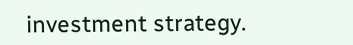investment strategy.